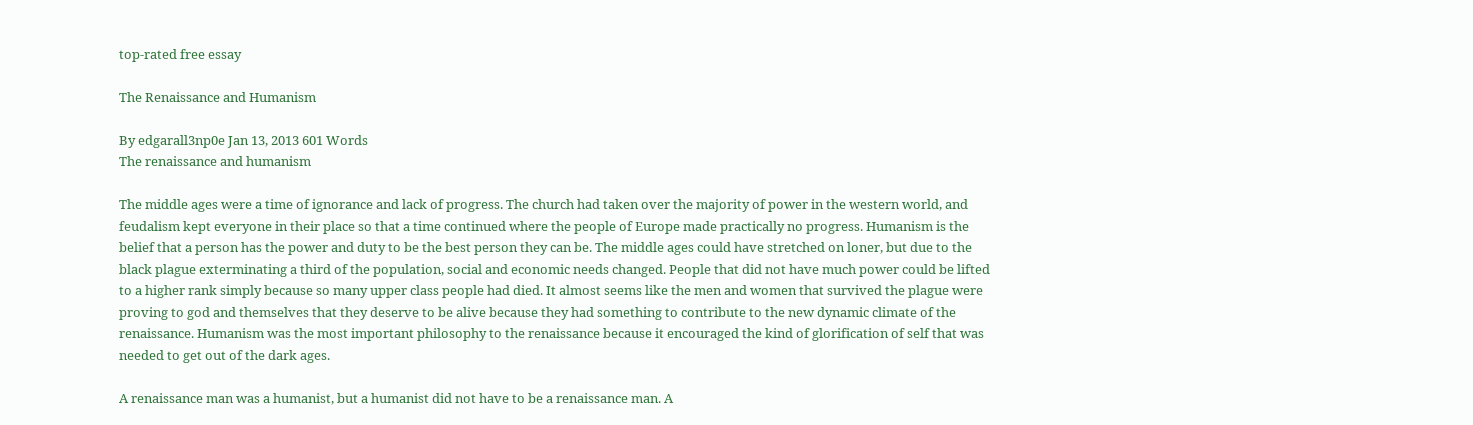top-rated free essay

The Renaissance and Humanism

By edgarall3np0e Jan 13, 2013 601 Words
The renaissance and humanism

The middle ages were a time of ignorance and lack of progress. The church had taken over the majority of power in the western world, and feudalism kept everyone in their place so that a time continued where the people of Europe made practically no progress. Humanism is the belief that a person has the power and duty to be the best person they can be. The middle ages could have stretched on loner, but due to the black plague exterminating a third of the population, social and economic needs changed. People that did not have much power could be lifted to a higher rank simply because so many upper class people had died. It almost seems like the men and women that survived the plague were proving to god and themselves that they deserve to be alive because they had something to contribute to the new dynamic climate of the renaissance. Humanism was the most important philosophy to the renaissance because it encouraged the kind of glorification of self that was needed to get out of the dark ages.

A renaissance man was a humanist, but a humanist did not have to be a renaissance man. A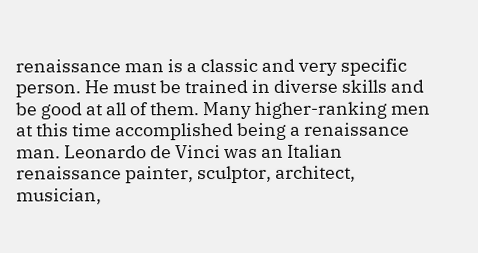renaissance man is a classic and very specific person. He must be trained in diverse skills and be good at all of them. Many higher-ranking men at this time accomplished being a renaissance man. Leonardo de Vinci was an Italian renaissance painter, sculptor, architect, musician,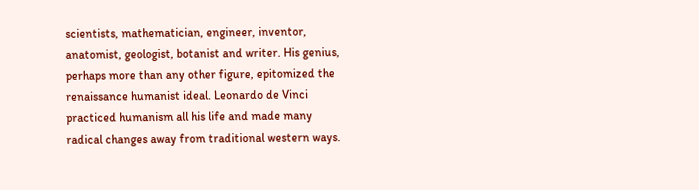scientists, mathematician, engineer, inventor, anatomist, geologist, botanist and writer. His genius, perhaps more than any other figure, epitomized the renaissance humanist ideal. Leonardo de Vinci practiced humanism all his life and made many radical changes away from traditional western ways.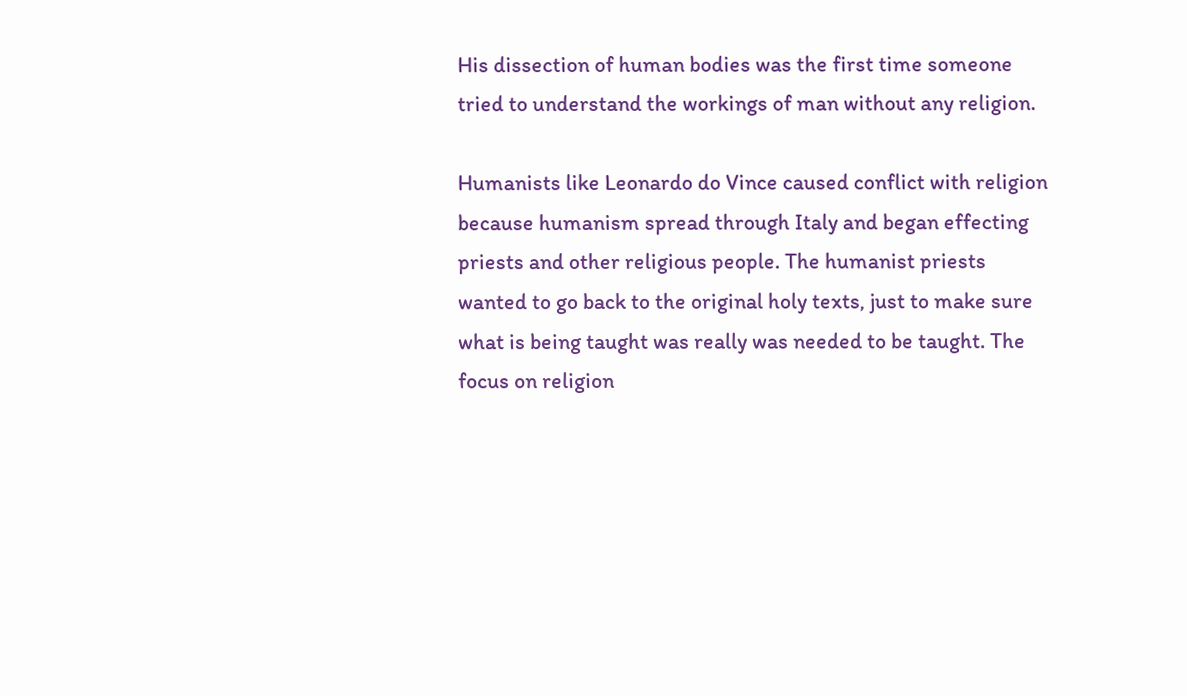His dissection of human bodies was the first time someone tried to understand the workings of man without any religion.

Humanists like Leonardo do Vince caused conflict with religion because humanism spread through Italy and began effecting priests and other religious people. The humanist priests wanted to go back to the original holy texts, just to make sure what is being taught was really was needed to be taught. The focus on religion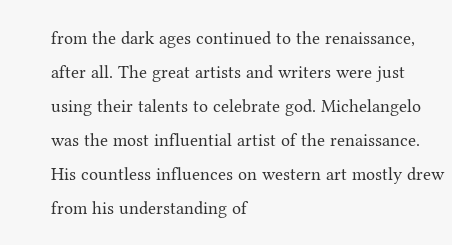from the dark ages continued to the renaissance, after all. The great artists and writers were just using their talents to celebrate god. Michelangelo was the most influential artist of the renaissance. His countless influences on western art mostly drew from his understanding of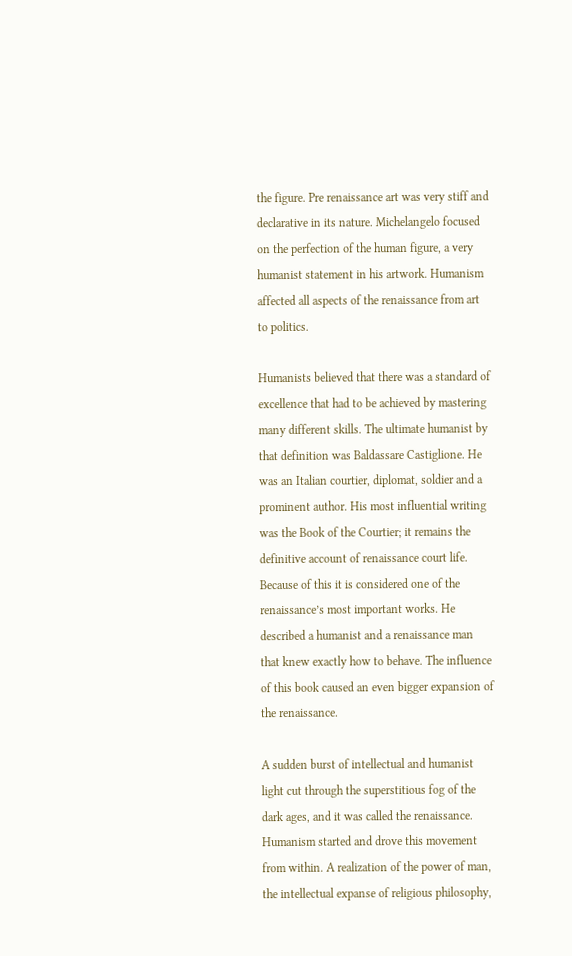the figure. Pre renaissance art was very stiff and declarative in its nature. Michelangelo focused on the perfection of the human figure, a very humanist statement in his artwork. Humanism affected all aspects of the renaissance from art to politics.

Humanists believed that there was a standard of excellence that had to be achieved by mastering many different skills. The ultimate humanist by that definition was Baldassare Castiglione. He was an Italian courtier, diplomat, soldier and a prominent author. His most influential writing was the Book of the Courtier; it remains the definitive account of renaissance court life. Because of this it is considered one of the renaissance’s most important works. He described a humanist and a renaissance man that knew exactly how to behave. The influence of this book caused an even bigger expansion of the renaissance.

A sudden burst of intellectual and humanist light cut through the superstitious fog of the dark ages, and it was called the renaissance. Humanism started and drove this movement from within. A realization of the power of man, the intellectual expanse of religious philosophy,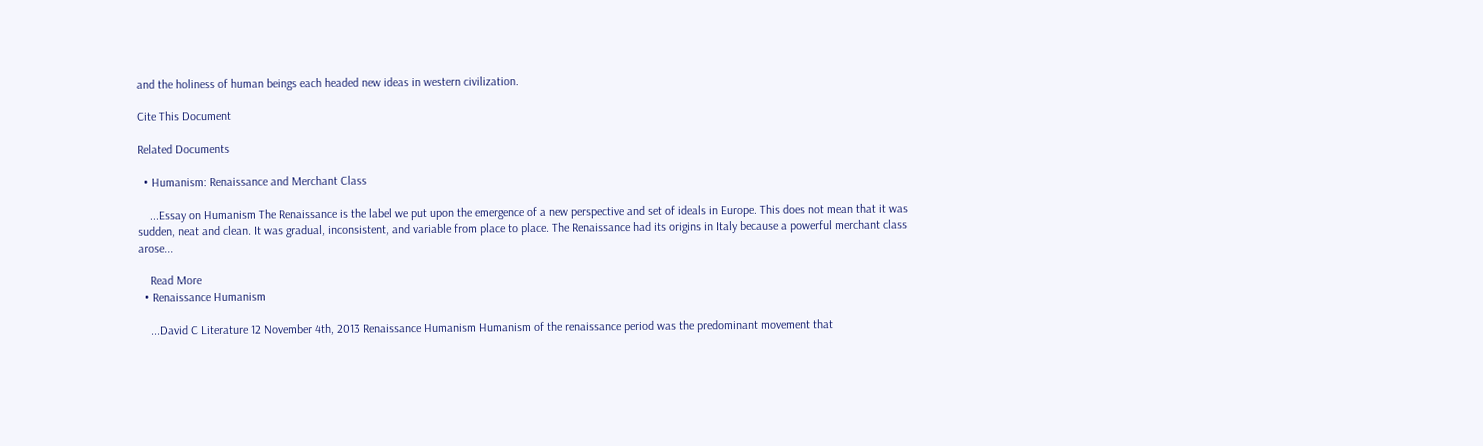and the holiness of human beings each headed new ideas in western civilization.

Cite This Document

Related Documents

  • Humanism: Renaissance and Merchant Class

    ...Essay on Humanism The Renaissance is the label we put upon the emergence of a new perspective and set of ideals in Europe. This does not mean that it was sudden, neat and clean. It was gradual, inconsistent, and variable from place to place. The Renaissance had its origins in Italy because a powerful merchant class arose...

    Read More
  • Renaissance Humanism

    ...David C Literature 12 November 4th, 2013 Renaissance Humanism Humanism of the renaissance period was the predominant movement that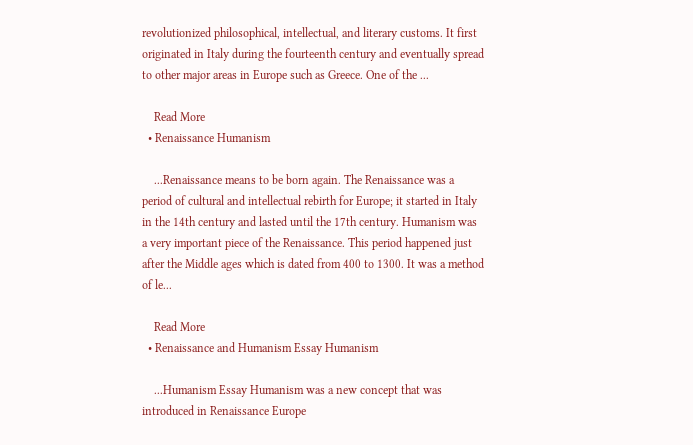revolutionized philosophical, intellectual, and literary customs. It first originated in Italy during the fourteenth century and eventually spread to other major areas in Europe such as Greece. One of the ...

    Read More
  • Renaissance Humanism

    ...Renaissance means to be born again. The Renaissance was a period of cultural and intellectual rebirth for Europe; it started in Italy in the 14th century and lasted until the 17th century. Humanism was a very important piece of the Renaissance. This period happened just after the Middle ages which is dated from 400 to 1300. It was a method of le...

    Read More
  • Renaissance and Humanism Essay Humanism

    ...Humanism Essay Humanism was a new concept that was introduced in Renaissance Europe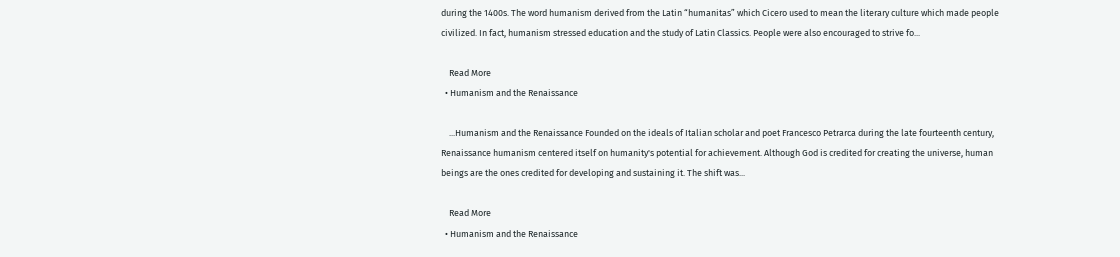during the 1400s. The word humanism derived from the Latin “humanitas” which Cicero used to mean the literary culture which made people civilized. In fact, humanism stressed education and the study of Latin Classics. People were also encouraged to strive fo...

    Read More
  • Humanism and the Renaissance

    ...Humanism and the Renaissance Founded on the ideals of Italian scholar and poet Francesco Petrarca during the late fourteenth century, Renaissance humanism centered itself on humanity's potential for achievement. Although God is credited for creating the universe, human beings are the ones credited for developing and sustaining it. The shift was...

    Read More
  • Humanism and the Renaissance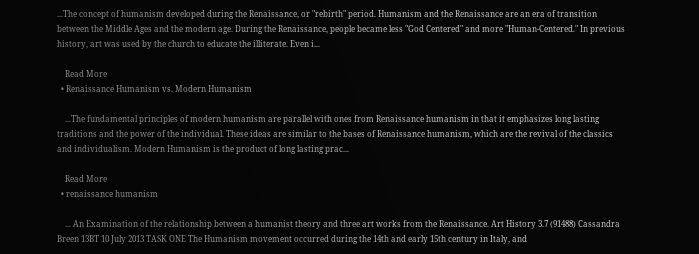...The concept of humanism developed during the Renaissance, or "rebirth" period. Humanism and the Renaissance are an era of transition between the Middle Ages and the modern age. During the Renaissance, people became less "God Centered" and more "Human-Centered." In previous history, art was used by the church to educate the illiterate. Even i...

    Read More
  • Renaissance Humanism vs. Modern Humanism

    ...The fundamental principles of modern humanism are parallel with ones from Renaissance humanism in that it emphasizes long lasting traditions and the power of the individual. These ideas are similar to the bases of Renaissance humanism, which are the revival of the classics and individualism. Modern Humanism is the product of long lasting prac...

    Read More
  • renaissance humanism

    ... An Examination of the relationship between a humanist theory and three art works from the Renaissance. Art History 3.7 (91488) Cassandra Breen 13BT 10 July 2013 TASK ONE The Humanism movement occurred during the 14th and early 15th century in Italy, and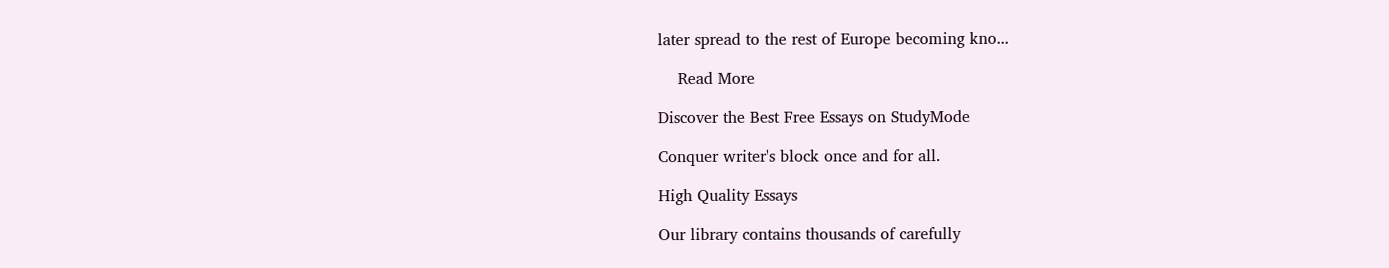later spread to the rest of Europe becoming kno...

    Read More

Discover the Best Free Essays on StudyMode

Conquer writer's block once and for all.

High Quality Essays

Our library contains thousands of carefully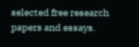selected free research papers and essays.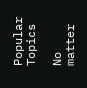Popular Topics

No matter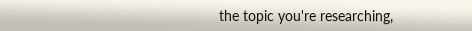the topic you're researching,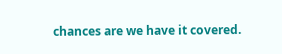chances are we have it covered.